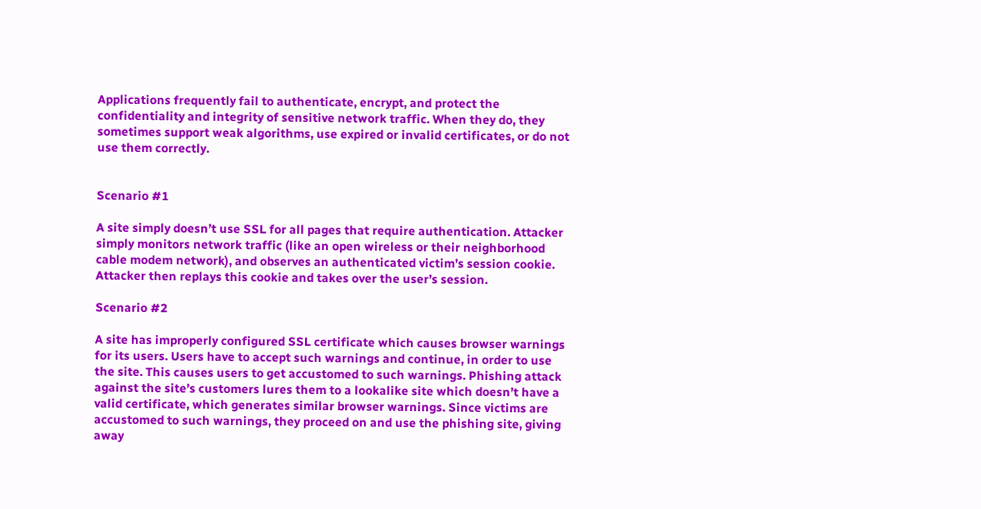Applications frequently fail to authenticate, encrypt, and protect the confidentiality and integrity of sensitive network traffic. When they do, they sometimes support weak algorithms, use expired or invalid certificates, or do not use them correctly.


Scenario #1

A site simply doesn’t use SSL for all pages that require authentication. Attacker simply monitors network traffic (like an open wireless or their neighborhood cable modem network), and observes an authenticated victim’s session cookie. Attacker then replays this cookie and takes over the user’s session.

Scenario #2

A site has improperly configured SSL certificate which causes browser warnings for its users. Users have to accept such warnings and continue, in order to use the site. This causes users to get accustomed to such warnings. Phishing attack against the site’s customers lures them to a lookalike site which doesn’t have a valid certificate, which generates similar browser warnings. Since victims are accustomed to such warnings, they proceed on and use the phishing site, giving away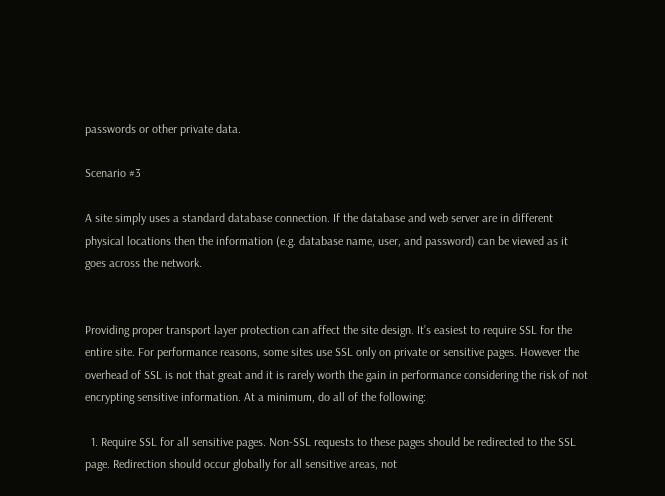passwords or other private data.

Scenario #3

A site simply uses a standard database connection. If the database and web server are in different physical locations then the information (e.g. database name, user, and password) can be viewed as it goes across the network.


Providing proper transport layer protection can affect the site design. It’s easiest to require SSL for the entire site. For performance reasons, some sites use SSL only on private or sensitive pages. However the overhead of SSL is not that great and it is rarely worth the gain in performance considering the risk of not encrypting sensitive information. At a minimum, do all of the following:

  1. Require SSL for all sensitive pages. Non-SSL requests to these pages should be redirected to the SSL page. Redirection should occur globally for all sensitive areas, not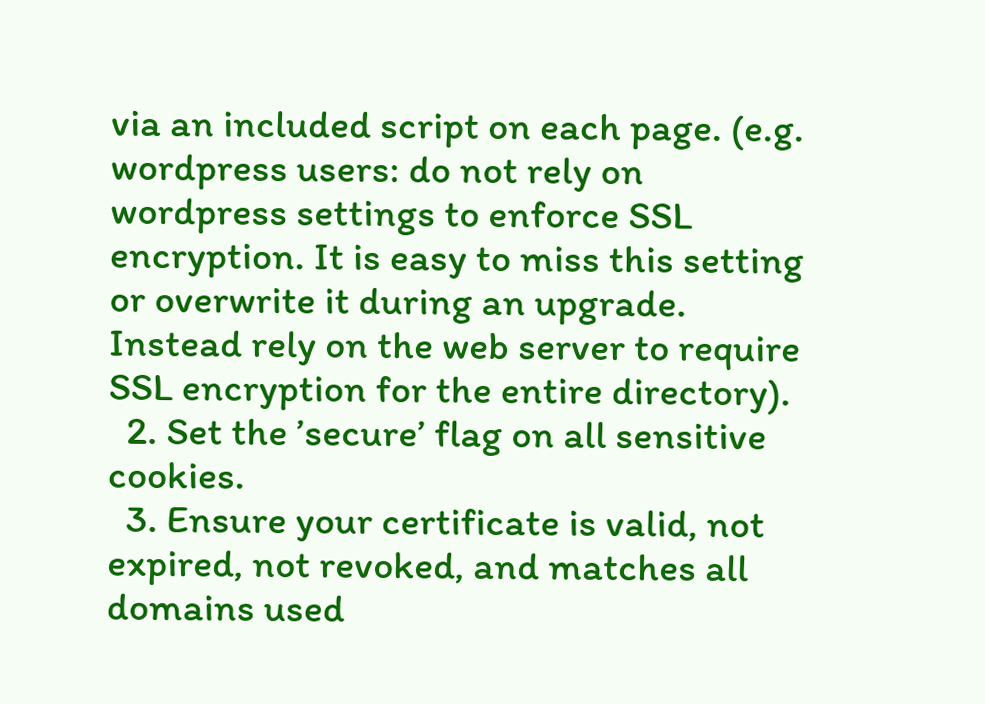via an included script on each page. (e.g. wordpress users: do not rely on wordpress settings to enforce SSL encryption. It is easy to miss this setting or overwrite it during an upgrade. Instead rely on the web server to require SSL encryption for the entire directory).
  2. Set the ’secure’ flag on all sensitive cookies.
  3. Ensure your certificate is valid, not expired, not revoked, and matches all domains used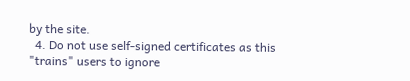by the site.
  4. Do not use self-signed certificates as this "trains" users to ignore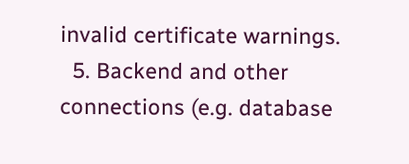invalid certificate warnings.
  5. Backend and other connections (e.g. database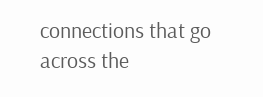connections that go across the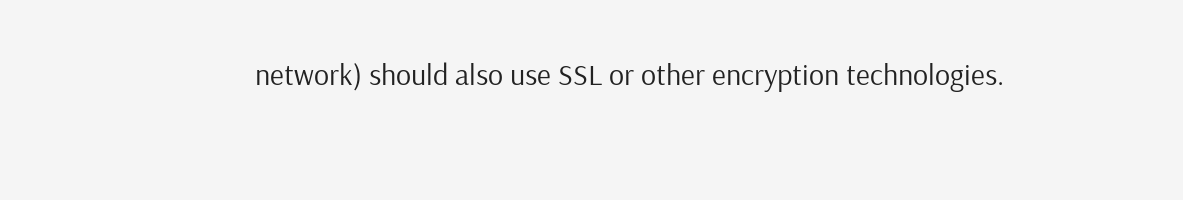network) should also use SSL or other encryption technologies.